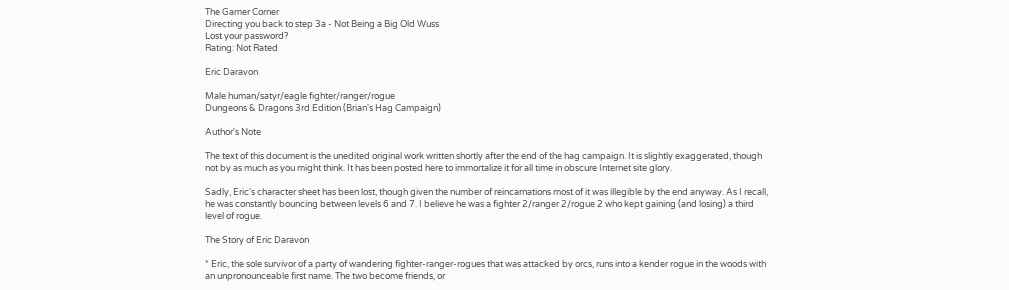The Gamer Corner
Directing you back to step 3a - Not Being a Big Old Wuss
Lost your password?
Rating: Not Rated

Eric Daravon

Male human/satyr/eagle fighter/ranger/rogue
Dungeons & Dragons 3rd Edition (Brian's Hag Campaign)

Author's Note

The text of this document is the unedited original work written shortly after the end of the hag campaign. It is slightly exaggerated, though not by as much as you might think. It has been posted here to immortalize it for all time in obscure Internet site glory.

Sadly, Eric's character sheet has been lost, though given the number of reincarnations most of it was illegible by the end anyway. As I recall, he was constantly bouncing between levels 6 and 7. I believe he was a fighter 2/ranger 2/rogue 2 who kept gaining (and losing) a third level of rogue.

The Story of Eric Daravon

* Eric, the sole survivor of a party of wandering fighter-ranger-rogues that was attacked by orcs, runs into a kender rogue in the woods with an unpronounceable first name. The two become friends, or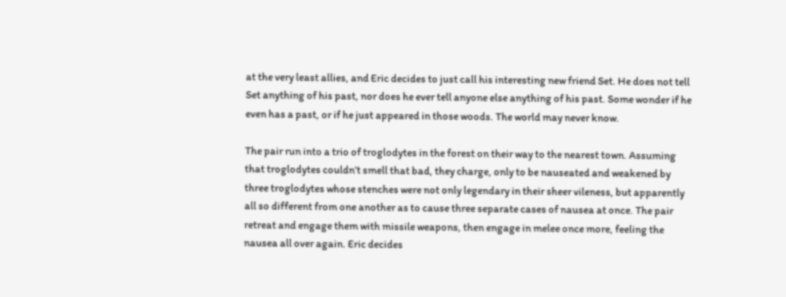at the very least allies, and Eric decides to just call his interesting new friend Set. He does not tell Set anything of his past, nor does he ever tell anyone else anything of his past. Some wonder if he even has a past, or if he just appeared in those woods. The world may never know.

The pair run into a trio of troglodytes in the forest on their way to the nearest town. Assuming that troglodytes couldn’t smell that bad, they charge, only to be nauseated and weakened by three troglodytes whose stenches were not only legendary in their sheer vileness, but apparently all so different from one another as to cause three separate cases of nausea at once. The pair retreat and engage them with missile weapons, then engage in melee once more, feeling the nausea all over again. Eric decides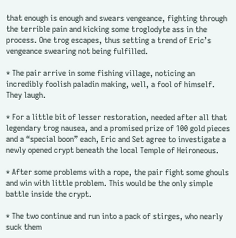that enough is enough and swears vengeance, fighting through the terrible pain and kicking some troglodyte ass in the process. One trog escapes, thus setting a trend of Eric’s vengeance swearing not being fulfilled.

* The pair arrive in some fishing village, noticing an incredibly foolish paladin making, well, a fool of himself. They laugh.

* For a little bit of lesser restoration, needed after all that legendary trog nausea, and a promised prize of 100 gold pieces and a “special boon” each, Eric and Set agree to investigate a newly opened crypt beneath the local Temple of Heironeous.

* After some problems with a rope, the pair fight some ghouls and win with little problem. This would be the only simple battle inside the crypt.

* The two continue and run into a pack of stirges, who nearly suck them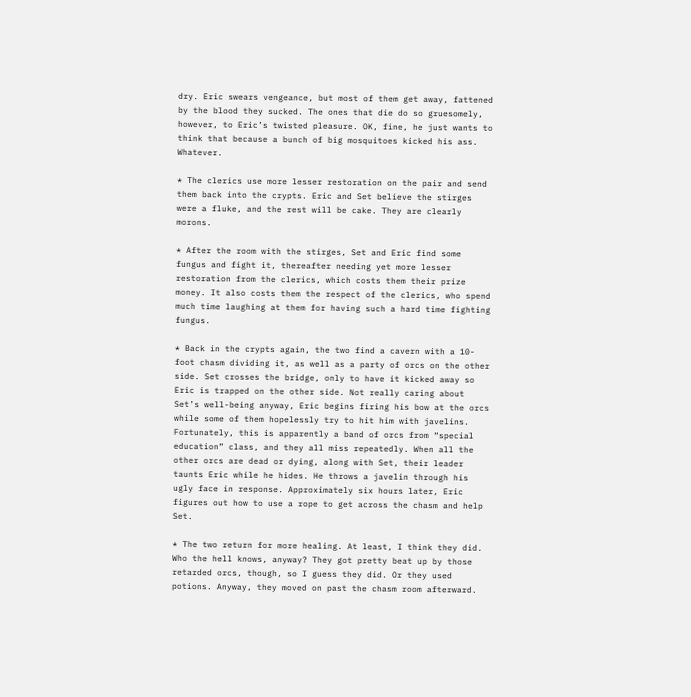dry. Eric swears vengeance, but most of them get away, fattened by the blood they sucked. The ones that die do so gruesomely, however, to Eric’s twisted pleasure. OK, fine, he just wants to think that because a bunch of big mosquitoes kicked his ass. Whatever.

* The clerics use more lesser restoration on the pair and send them back into the crypts. Eric and Set believe the stirges were a fluke, and the rest will be cake. They are clearly morons.

* After the room with the stirges, Set and Eric find some fungus and fight it, thereafter needing yet more lesser restoration from the clerics, which costs them their prize money. It also costs them the respect of the clerics, who spend much time laughing at them for having such a hard time fighting fungus.

* Back in the crypts again, the two find a cavern with a 10-foot chasm dividing it, as well as a party of orcs on the other side. Set crosses the bridge, only to have it kicked away so Eric is trapped on the other side. Not really caring about Set’s well-being anyway, Eric begins firing his bow at the orcs while some of them hopelessly try to hit him with javelins. Fortunately, this is apparently a band of orcs from “special education” class, and they all miss repeatedly. When all the other orcs are dead or dying, along with Set, their leader taunts Eric while he hides. He throws a javelin through his ugly face in response. Approximately six hours later, Eric figures out how to use a rope to get across the chasm and help Set.

* The two return for more healing. At least, I think they did. Who the hell knows, anyway? They got pretty beat up by those retarded orcs, though, so I guess they did. Or they used potions. Anyway, they moved on past the chasm room afterward.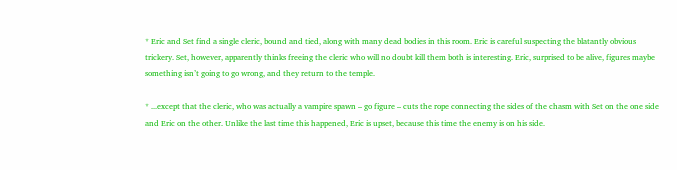* Eric and Set find a single cleric, bound and tied, along with many dead bodies in this room. Eric is careful suspecting the blatantly obvious trickery. Set, however, apparently thinks freeing the cleric who will no doubt kill them both is interesting. Eric, surprised to be alive, figures maybe something isn’t going to go wrong, and they return to the temple.

* ...except that the cleric, who was actually a vampire spawn – go figure – cuts the rope connecting the sides of the chasm with Set on the one side and Eric on the other. Unlike the last time this happened, Eric is upset, because this time the enemy is on his side.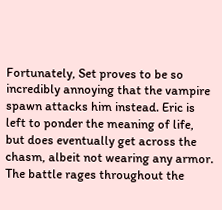Fortunately, Set proves to be so incredibly annoying that the vampire spawn attacks him instead. Eric is left to ponder the meaning of life, but does eventually get across the chasm, albeit not wearing any armor. The battle rages throughout the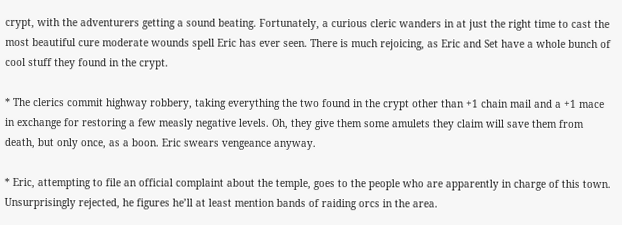crypt, with the adventurers getting a sound beating. Fortunately, a curious cleric wanders in at just the right time to cast the most beautiful cure moderate wounds spell Eric has ever seen. There is much rejoicing, as Eric and Set have a whole bunch of cool stuff they found in the crypt.

* The clerics commit highway robbery, taking everything the two found in the crypt other than +1 chain mail and a +1 mace in exchange for restoring a few measly negative levels. Oh, they give them some amulets they claim will save them from death, but only once, as a boon. Eric swears vengeance anyway.

* Eric, attempting to file an official complaint about the temple, goes to the people who are apparently in charge of this town. Unsurprisingly rejected, he figures he’ll at least mention bands of raiding orcs in the area.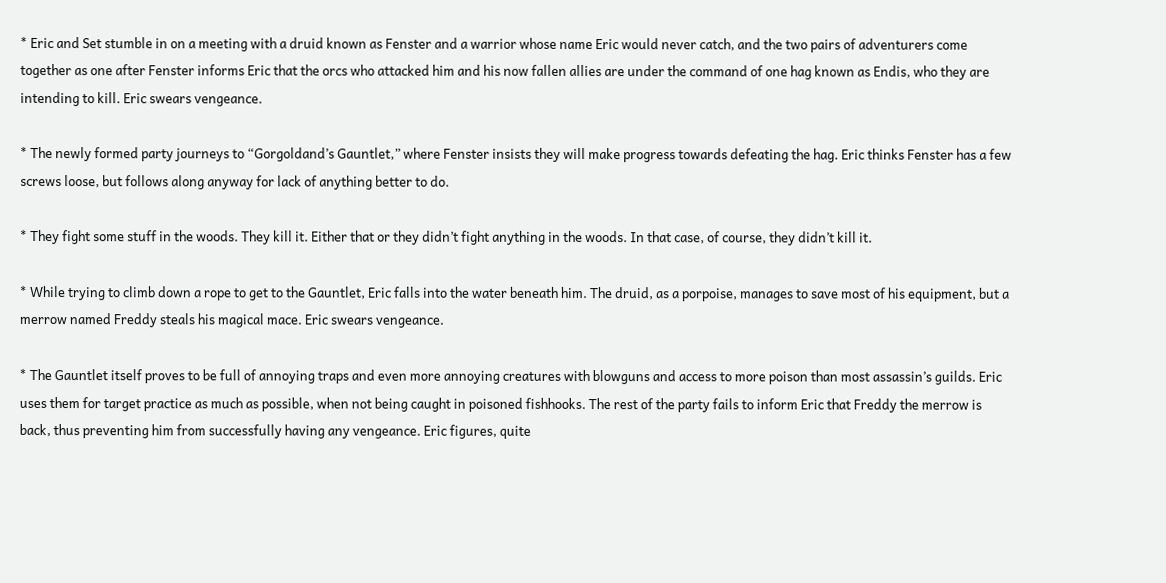* Eric and Set stumble in on a meeting with a druid known as Fenster and a warrior whose name Eric would never catch, and the two pairs of adventurers come together as one after Fenster informs Eric that the orcs who attacked him and his now fallen allies are under the command of one hag known as Endis, who they are intending to kill. Eric swears vengeance.

* The newly formed party journeys to “Gorgoldand’s Gauntlet,” where Fenster insists they will make progress towards defeating the hag. Eric thinks Fenster has a few screws loose, but follows along anyway for lack of anything better to do.

* They fight some stuff in the woods. They kill it. Either that or they didn’t fight anything in the woods. In that case, of course, they didn’t kill it.

* While trying to climb down a rope to get to the Gauntlet, Eric falls into the water beneath him. The druid, as a porpoise, manages to save most of his equipment, but a merrow named Freddy steals his magical mace. Eric swears vengeance.

* The Gauntlet itself proves to be full of annoying traps and even more annoying creatures with blowguns and access to more poison than most assassin’s guilds. Eric uses them for target practice as much as possible, when not being caught in poisoned fishhooks. The rest of the party fails to inform Eric that Freddy the merrow is back, thus preventing him from successfully having any vengeance. Eric figures, quite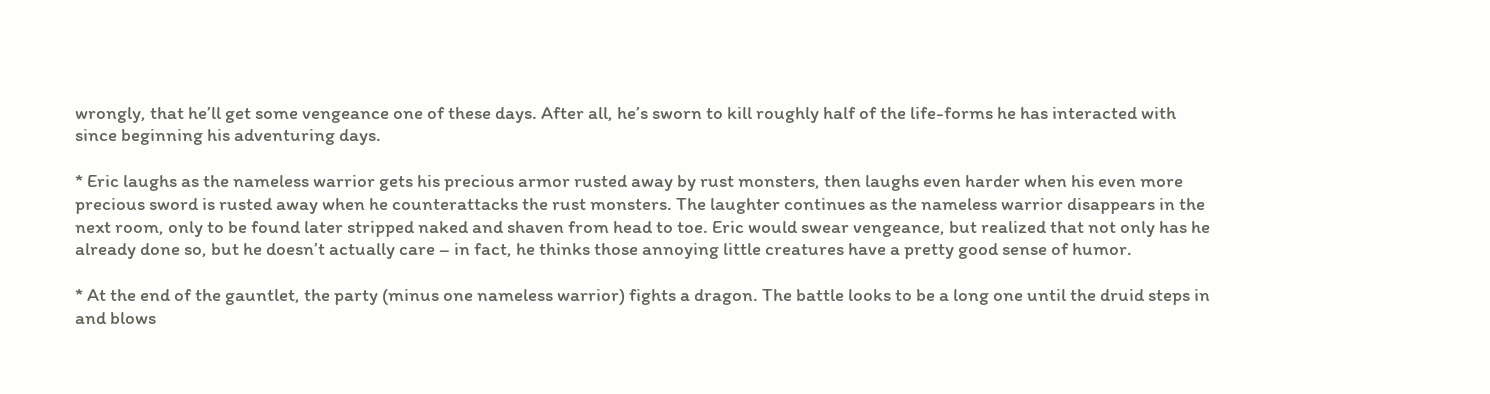wrongly, that he’ll get some vengeance one of these days. After all, he’s sworn to kill roughly half of the life-forms he has interacted with since beginning his adventuring days.

* Eric laughs as the nameless warrior gets his precious armor rusted away by rust monsters, then laughs even harder when his even more precious sword is rusted away when he counterattacks the rust monsters. The laughter continues as the nameless warrior disappears in the next room, only to be found later stripped naked and shaven from head to toe. Eric would swear vengeance, but realized that not only has he already done so, but he doesn’t actually care – in fact, he thinks those annoying little creatures have a pretty good sense of humor.

* At the end of the gauntlet, the party (minus one nameless warrior) fights a dragon. The battle looks to be a long one until the druid steps in and blows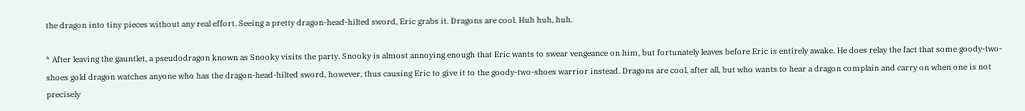the dragon into tiny pieces without any real effort. Seeing a pretty dragon-head-hilted sword, Eric grabs it. Dragons are cool. Huh huh, huh.

* After leaving the gauntlet, a pseudodragon known as Snooky visits the party. Snooky is almost annoying enough that Eric wants to swear vengeance on him, but fortunately leaves before Eric is entirely awake. He does relay the fact that some goody-two-shoes gold dragon watches anyone who has the dragon-head-hilted sword, however, thus causing Eric to give it to the goody-two-shoes warrior instead. Dragons are cool, after all, but who wants to hear a dragon complain and carry on when one is not precisely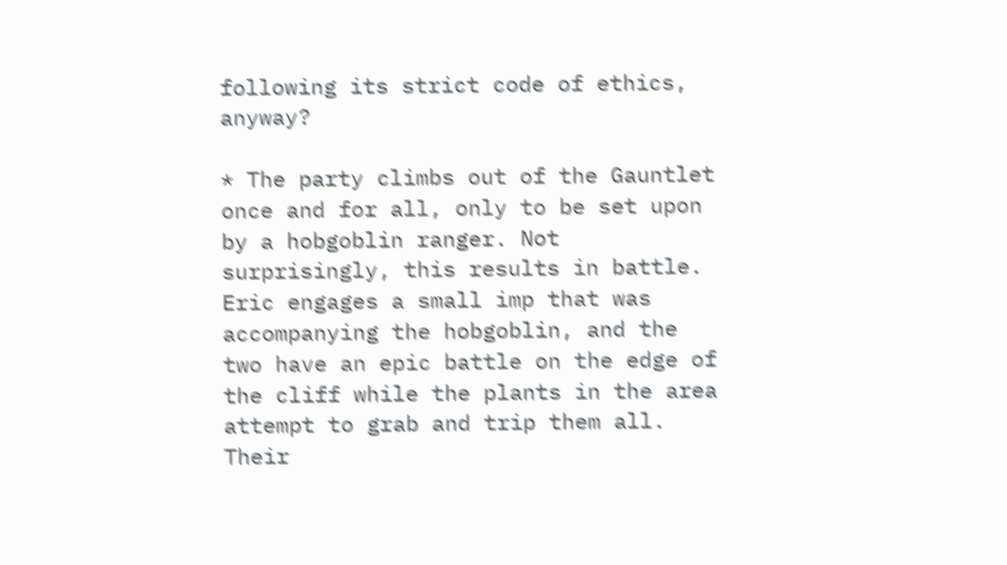following its strict code of ethics, anyway?

* The party climbs out of the Gauntlet once and for all, only to be set upon by a hobgoblin ranger. Not surprisingly, this results in battle. Eric engages a small imp that was accompanying the hobgoblin, and the two have an epic battle on the edge of the cliff while the plants in the area attempt to grab and trip them all. Their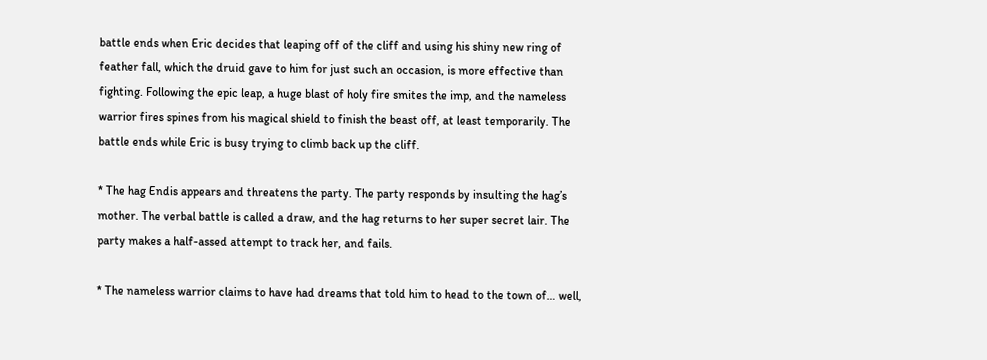battle ends when Eric decides that leaping off of the cliff and using his shiny new ring of feather fall, which the druid gave to him for just such an occasion, is more effective than fighting. Following the epic leap, a huge blast of holy fire smites the imp, and the nameless warrior fires spines from his magical shield to finish the beast off, at least temporarily. The battle ends while Eric is busy trying to climb back up the cliff.

* The hag Endis appears and threatens the party. The party responds by insulting the hag’s mother. The verbal battle is called a draw, and the hag returns to her super secret lair. The party makes a half-assed attempt to track her, and fails.

* The nameless warrior claims to have had dreams that told him to head to the town of… well,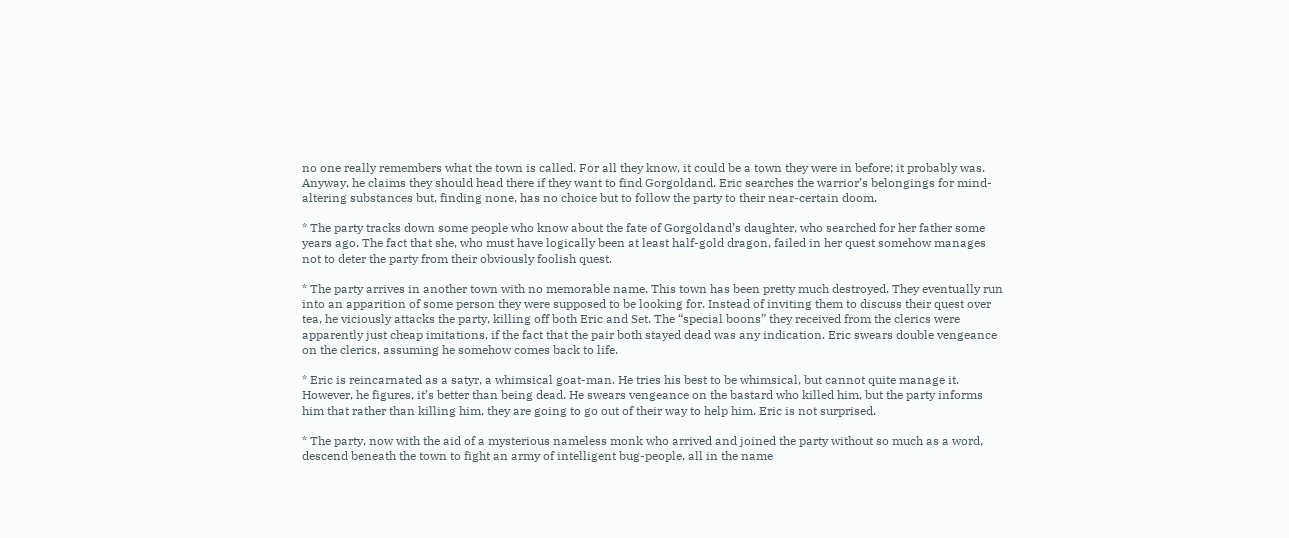no one really remembers what the town is called. For all they know, it could be a town they were in before; it probably was. Anyway, he claims they should head there if they want to find Gorgoldand. Eric searches the warrior’s belongings for mind-altering substances but, finding none, has no choice but to follow the party to their near-certain doom.

* The party tracks down some people who know about the fate of Gorgoldand’s daughter, who searched for her father some years ago. The fact that she, who must have logically been at least half-gold dragon, failed in her quest somehow manages not to deter the party from their obviously foolish quest.

* The party arrives in another town with no memorable name. This town has been pretty much destroyed. They eventually run into an apparition of some person they were supposed to be looking for. Instead of inviting them to discuss their quest over tea, he viciously attacks the party, killing off both Eric and Set. The “special boons” they received from the clerics were apparently just cheap imitations, if the fact that the pair both stayed dead was any indication. Eric swears double vengeance on the clerics, assuming he somehow comes back to life.

* Eric is reincarnated as a satyr, a whimsical goat-man. He tries his best to be whimsical, but cannot quite manage it. However, he figures, it’s better than being dead. He swears vengeance on the bastard who killed him, but the party informs him that rather than killing him, they are going to go out of their way to help him. Eric is not surprised.

* The party, now with the aid of a mysterious nameless monk who arrived and joined the party without so much as a word, descend beneath the town to fight an army of intelligent bug-people, all in the name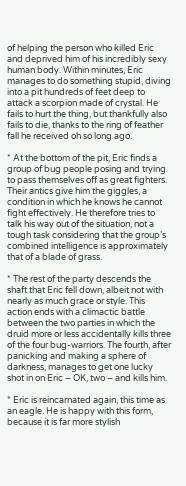of helping the person who killed Eric and deprived him of his incredibly sexy human body. Within minutes, Eric manages to do something stupid, diving into a pit hundreds of feet deep to attack a scorpion made of crystal. He fails to hurt the thing, but thankfully also fails to die, thanks to the ring of feather fall he received oh so long ago.

* At the bottom of the pit, Eric finds a group of bug people posing and trying to pass themselves off as great fighters. Their antics give him the giggles, a condition in which he knows he cannot fight effectively. He therefore tries to talk his way out of the situation, not a tough task considering that the group’s combined intelligence is approximately that of a blade of grass.

* The rest of the party descends the shaft that Eric fell down, albeit not with nearly as much grace or style. This action ends with a climactic battle between the two parties in which the druid more or less accidentally kills three of the four bug-warriors. The fourth, after panicking and making a sphere of darkness, manages to get one lucky shot in on Eric – OK, two – and kills him.

* Eric is reincarnated again, this time as an eagle. He is happy with this form, because it is far more stylish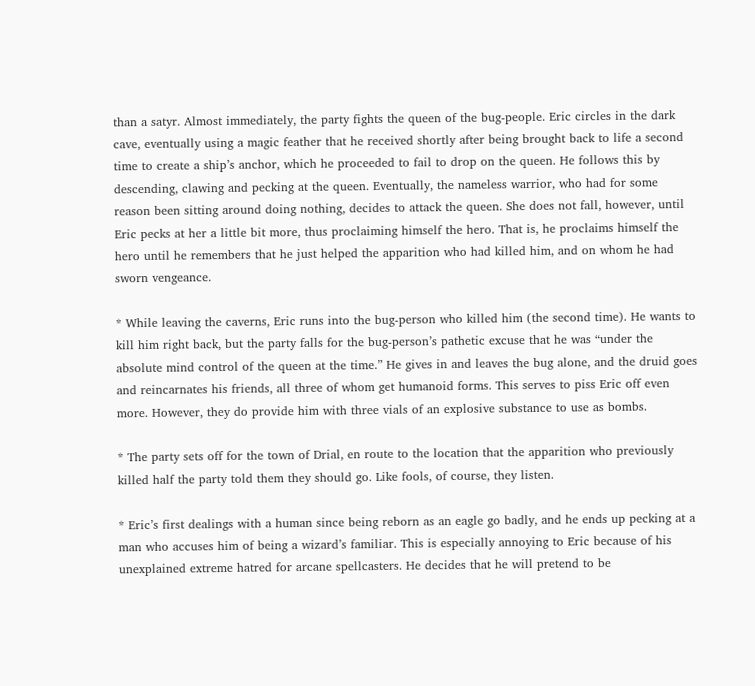than a satyr. Almost immediately, the party fights the queen of the bug-people. Eric circles in the dark cave, eventually using a magic feather that he received shortly after being brought back to life a second time to create a ship’s anchor, which he proceeded to fail to drop on the queen. He follows this by descending, clawing and pecking at the queen. Eventually, the nameless warrior, who had for some reason been sitting around doing nothing, decides to attack the queen. She does not fall, however, until Eric pecks at her a little bit more, thus proclaiming himself the hero. That is, he proclaims himself the hero until he remembers that he just helped the apparition who had killed him, and on whom he had sworn vengeance.

* While leaving the caverns, Eric runs into the bug-person who killed him (the second time). He wants to kill him right back, but the party falls for the bug-person’s pathetic excuse that he was “under the absolute mind control of the queen at the time.” He gives in and leaves the bug alone, and the druid goes and reincarnates his friends, all three of whom get humanoid forms. This serves to piss Eric off even more. However, they do provide him with three vials of an explosive substance to use as bombs.

* The party sets off for the town of Drial, en route to the location that the apparition who previously killed half the party told them they should go. Like fools, of course, they listen.

* Eric’s first dealings with a human since being reborn as an eagle go badly, and he ends up pecking at a man who accuses him of being a wizard’s familiar. This is especially annoying to Eric because of his unexplained extreme hatred for arcane spellcasters. He decides that he will pretend to be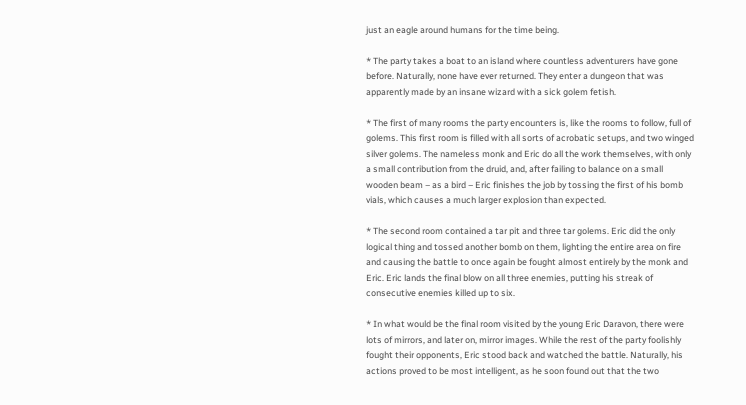just an eagle around humans for the time being.

* The party takes a boat to an island where countless adventurers have gone before. Naturally, none have ever returned. They enter a dungeon that was apparently made by an insane wizard with a sick golem fetish.

* The first of many rooms the party encounters is, like the rooms to follow, full of golems. This first room is filled with all sorts of acrobatic setups, and two winged silver golems. The nameless monk and Eric do all the work themselves, with only a small contribution from the druid, and, after failing to balance on a small wooden beam – as a bird – Eric finishes the job by tossing the first of his bomb vials, which causes a much larger explosion than expected.

* The second room contained a tar pit and three tar golems. Eric did the only logical thing and tossed another bomb on them, lighting the entire area on fire and causing the battle to once again be fought almost entirely by the monk and Eric. Eric lands the final blow on all three enemies, putting his streak of consecutive enemies killed up to six.

* In what would be the final room visited by the young Eric Daravon, there were lots of mirrors, and later on, mirror images. While the rest of the party foolishly fought their opponents, Eric stood back and watched the battle. Naturally, his actions proved to be most intelligent, as he soon found out that the two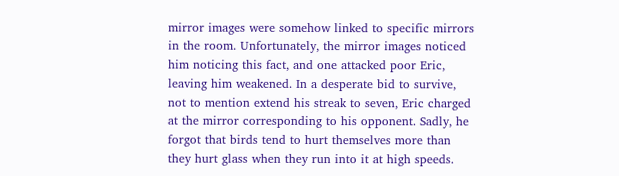mirror images were somehow linked to specific mirrors in the room. Unfortunately, the mirror images noticed him noticing this fact, and one attacked poor Eric, leaving him weakened. In a desperate bid to survive, not to mention extend his streak to seven, Eric charged at the mirror corresponding to his opponent. Sadly, he forgot that birds tend to hurt themselves more than they hurt glass when they run into it at high speeds.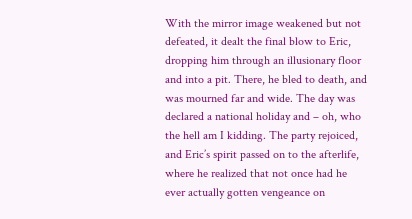With the mirror image weakened but not defeated, it dealt the final blow to Eric, dropping him through an illusionary floor and into a pit. There, he bled to death, and was mourned far and wide. The day was declared a national holiday and – oh, who the hell am I kidding. The party rejoiced, and Eric’s spirit passed on to the afterlife, where he realized that not once had he ever actually gotten vengeance on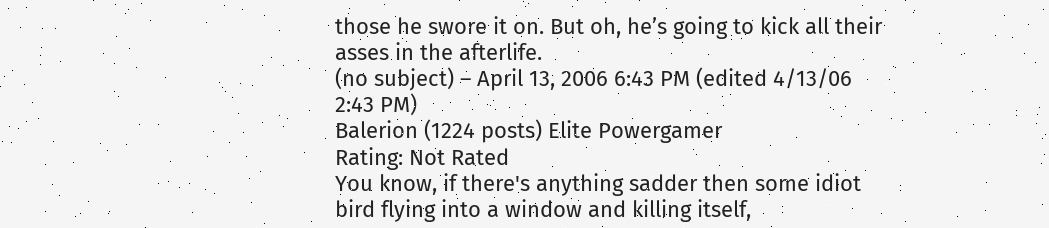those he swore it on. But oh, he’s going to kick all their asses in the afterlife.
(no subject) – April 13, 2006 6:43 PM (edited 4/13/06 2:43 PM)
Balerion (1224 posts) Elite Powergamer
Rating: Not Rated
You know, if there's anything sadder then some idiot bird flying into a window and killing itself,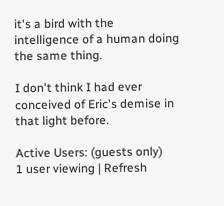it's a bird with the intelligence of a human doing the same thing.

I don't think I had ever conceived of Eric's demise in that light before.

Active Users: (guests only)
1 user viewing | Refresh